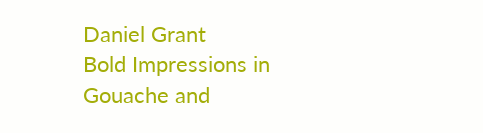Daniel Grant
Bold Impressions in Gouache and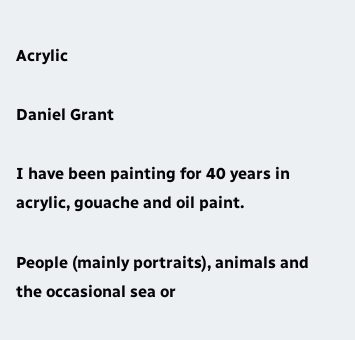Acrylic

Daniel Grant

I have been painting for 40 years in acrylic, gouache and oil paint.

People (mainly portraits), animals and the occasional sea or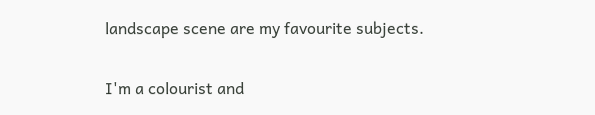landscape scene are my favourite subjects.

I'm a colourist and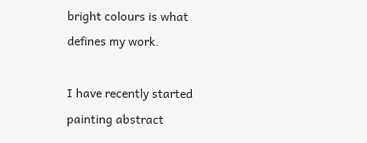bright colours is what defines my work.

I have recently started painting abstract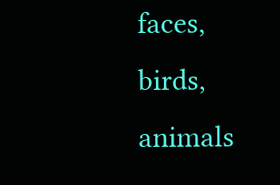faces, birds, animals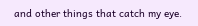and other things that catch my eye.